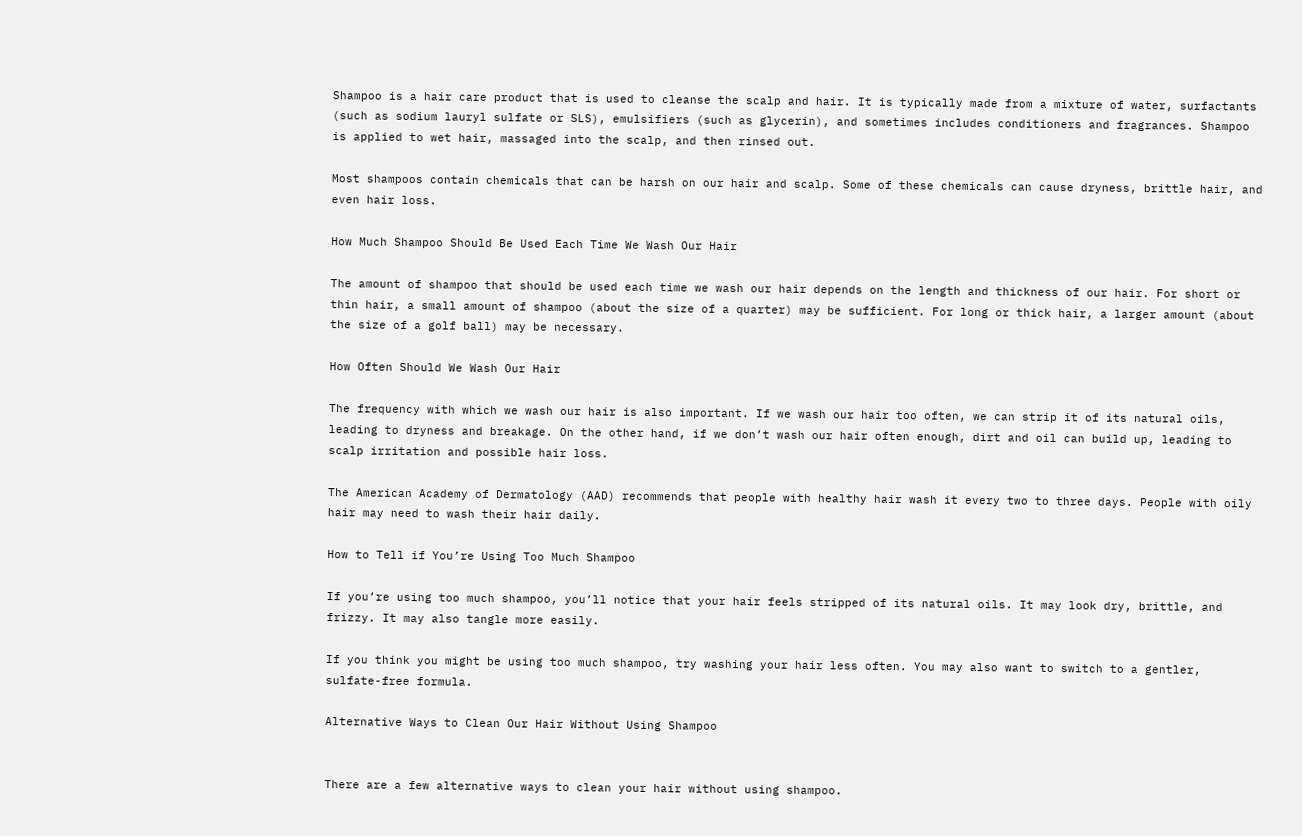Shampoo is a hair care product that is used to cleanse the scalp and hair. It is typically made from a mixture of water, surfactants (such as sodium lauryl sulfate or SLS), emulsifiers (such as glycerin), and sometimes includes conditioners and fragrances. Shampoo is applied to wet hair, massaged into the scalp, and then rinsed out.

Most shampoos contain chemicals that can be harsh on our hair and scalp. Some of these chemicals can cause dryness, brittle hair, and even hair loss.

How Much Shampoo Should Be Used Each Time We Wash Our Hair

The amount of shampoo that should be used each time we wash our hair depends on the length and thickness of our hair. For short or thin hair, a small amount of shampoo (about the size of a quarter) may be sufficient. For long or thick hair, a larger amount (about the size of a golf ball) may be necessary.

How Often Should We Wash Our Hair

The frequency with which we wash our hair is also important. If we wash our hair too often, we can strip it of its natural oils, leading to dryness and breakage. On the other hand, if we don’t wash our hair often enough, dirt and oil can build up, leading to scalp irritation and possible hair loss.

The American Academy of Dermatology (AAD) recommends that people with healthy hair wash it every two to three days. People with oily hair may need to wash their hair daily.

How to Tell if You’re Using Too Much Shampoo

If you’re using too much shampoo, you’ll notice that your hair feels stripped of its natural oils. It may look dry, brittle, and frizzy. It may also tangle more easily.

If you think you might be using too much shampoo, try washing your hair less often. You may also want to switch to a gentler, sulfate-free formula.

Alternative Ways to Clean Our Hair Without Using Shampoo


There are a few alternative ways to clean your hair without using shampoo.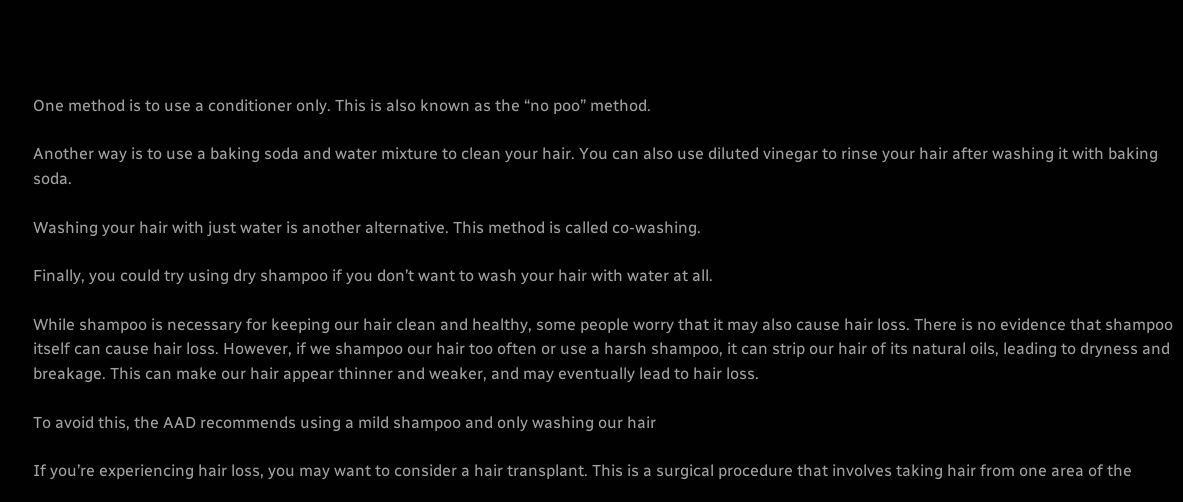One method is to use a conditioner only. This is also known as the “no poo” method.

Another way is to use a baking soda and water mixture to clean your hair. You can also use diluted vinegar to rinse your hair after washing it with baking soda.

Washing your hair with just water is another alternative. This method is called co-washing.

Finally, you could try using dry shampoo if you don’t want to wash your hair with water at all.

While shampoo is necessary for keeping our hair clean and healthy, some people worry that it may also cause hair loss. There is no evidence that shampoo itself can cause hair loss. However, if we shampoo our hair too often or use a harsh shampoo, it can strip our hair of its natural oils, leading to dryness and breakage. This can make our hair appear thinner and weaker, and may eventually lead to hair loss.

To avoid this, the AAD recommends using a mild shampoo and only washing our hair

If you’re experiencing hair loss, you may want to consider a hair transplant. This is a surgical procedure that involves taking hair from one area of the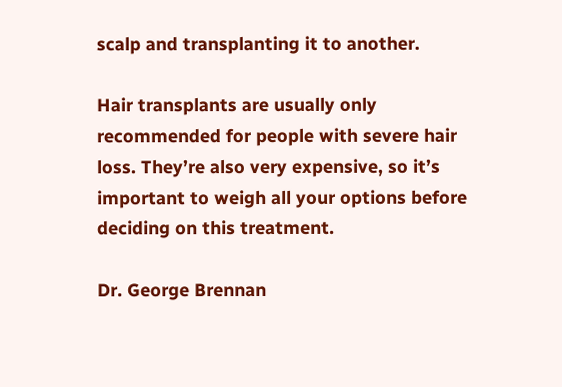scalp and transplanting it to another.

Hair transplants are usually only recommended for people with severe hair loss. They’re also very expensive, so it’s important to weigh all your options before deciding on this treatment.

Dr. George Brennan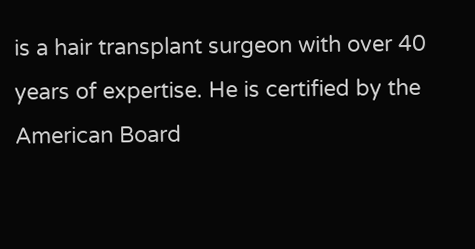is a hair transplant surgeon with over 40 years of expertise. He is certified by the American Board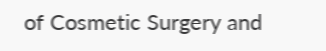of Cosmetic Surgery and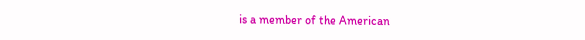is a member of the American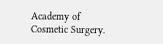Academy of Cosmetic Surgery.